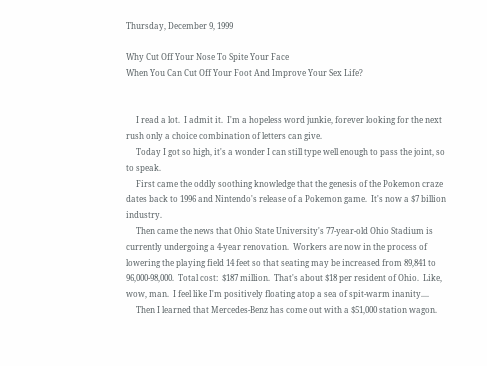Thursday, December 9, 1999

Why Cut Off Your Nose To Spite Your Face
When You Can Cut Off Your Foot And Improve Your Sex Life?


     I read a lot.  I admit it.  I'm a hopeless word junkie, forever looking for the next rush only a choice combination of letters can give.
     Today I got so high, it's a wonder I can still type well enough to pass the joint, so to speak.
     First came the oddly soothing knowledge that the genesis of the Pokemon craze dates back to 1996 and Nintendo's release of a Pokemon game.  It's now a $7 billion industry.
     Then came the news that Ohio State University's 77-year-old Ohio Stadium is currently undergoing a 4-year renovation.  Workers are now in the process of lowering the playing field 14 feet so that seating may be increased from 89,841 to 96,000-98,000.  Total cost:  $187 million.  That's about $18 per resident of Ohio.  Like, wow, man.  I feel like I'm positively floating atop a sea of spit-warm inanity....
     Then I learned that Mercedes-Benz has come out with a $51,000 station wagon.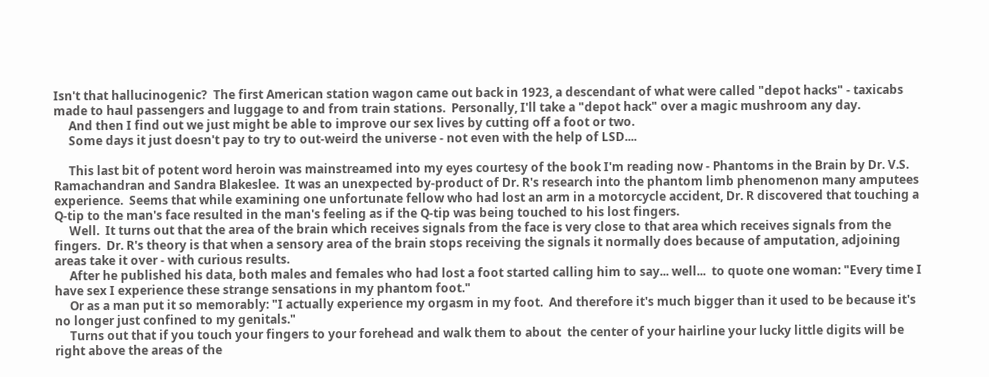Isn't that hallucinogenic?  The first American station wagon came out back in 1923, a descendant of what were called "depot hacks" - taxicabs made to haul passengers and luggage to and from train stations.  Personally, I'll take a "depot hack" over a magic mushroom any day.
     And then I find out we just might be able to improve our sex lives by cutting off a foot or two.
     Some days it just doesn't pay to try to out-weird the universe - not even with the help of LSD....

     This last bit of potent word heroin was mainstreamed into my eyes courtesy of the book I'm reading now - Phantoms in the Brain by Dr. V.S. Ramachandran and Sandra Blakeslee.  It was an unexpected by-product of Dr. R's research into the phantom limb phenomenon many amputees experience.  Seems that while examining one unfortunate fellow who had lost an arm in a motorcycle accident, Dr. R discovered that touching a Q-tip to the man's face resulted in the man's feeling as if the Q-tip was being touched to his lost fingers.
     Well.  It turns out that the area of the brain which receives signals from the face is very close to that area which receives signals from the fingers.  Dr. R's theory is that when a sensory area of the brain stops receiving the signals it normally does because of amputation, adjoining areas take it over - with curious results.
     After he published his data, both males and females who had lost a foot started calling him to say... well...  to quote one woman: "Every time I have sex I experience these strange sensations in my phantom foot."
     Or as a man put it so memorably: "I actually experience my orgasm in my foot.  And therefore it's much bigger than it used to be because it's no longer just confined to my genitals."
     Turns out that if you touch your fingers to your forehead and walk them to about  the center of your hairline your lucky little digits will be right above the areas of the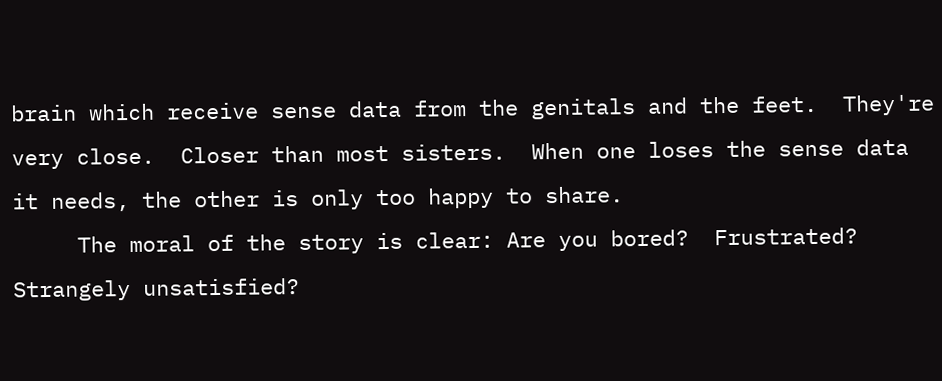brain which receive sense data from the genitals and the feet.  They're very close.  Closer than most sisters.  When one loses the sense data it needs, the other is only too happy to share.
     The moral of the story is clear: Are you bored?  Frustrated?  Strangely unsatisfied?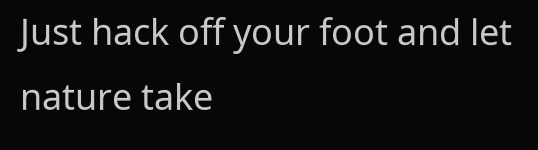Just hack off your foot and let nature take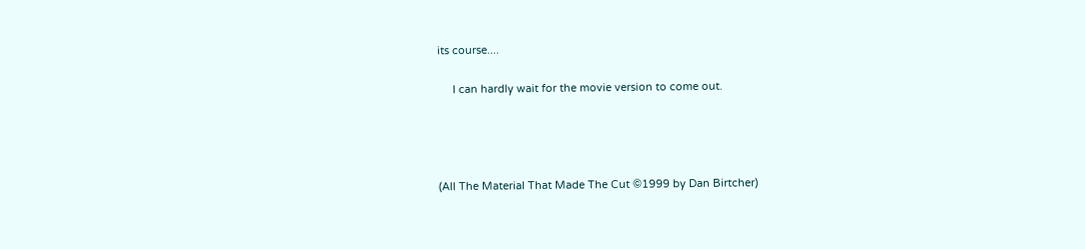its course....

     I can hardly wait for the movie version to come out.




(All The Material That Made The Cut ©1999 by Dan Birtcher)